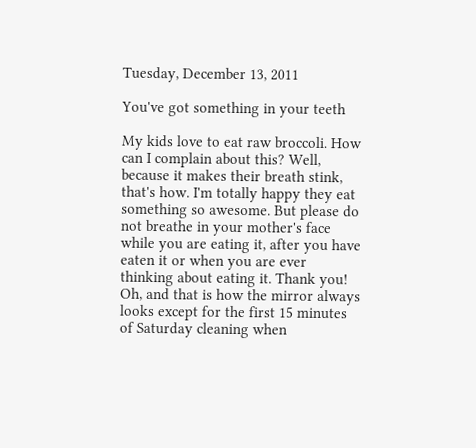Tuesday, December 13, 2011

You've got something in your teeth

My kids love to eat raw broccoli. How can I complain about this? Well, because it makes their breath stink, that's how. I'm totally happy they eat something so awesome. But please do not breathe in your mother's face while you are eating it, after you have eaten it or when you are ever thinking about eating it. Thank you! Oh, and that is how the mirror always looks except for the first 15 minutes of Saturday cleaning when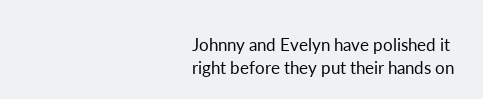Johnny and Evelyn have polished it right before they put their hands on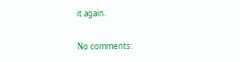it again.

No comments: